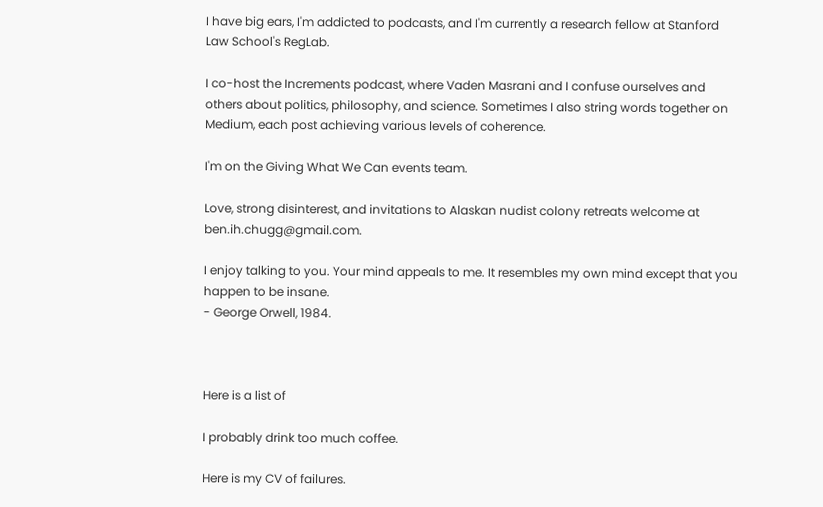I have big ears, I'm addicted to podcasts, and I'm currently a research fellow at Stanford Law School's RegLab.

I co-host the Increments podcast, where Vaden Masrani and I confuse ourselves and others about politics, philosophy, and science. Sometimes I also string words together on Medium, each post achieving various levels of coherence.

I'm on the Giving What We Can events team.

Love, strong disinterest, and invitations to Alaskan nudist colony retreats welcome at ben.ih.chugg@gmail.com.

I enjoy talking to you. Your mind appeals to me. It resembles my own mind except that you happen to be insane.
- George Orwell, 1984.



Here is a list of

I probably drink too much coffee.

Here is my CV of failures.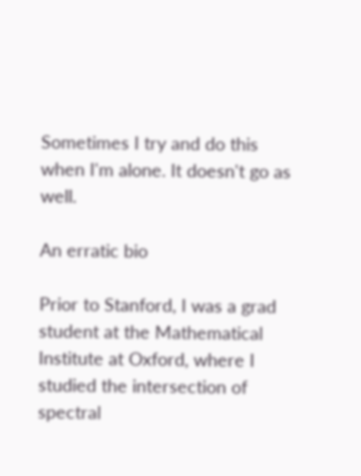Sometimes I try and do this when I'm alone. It doesn't go as well.

An erratic bio

Prior to Stanford, I was a grad student at the Mathematical Institute at Oxford, where I studied the intersection of spectral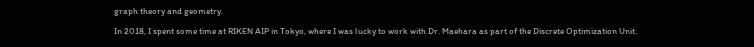graph theory and geometry.

In 2018, I spent some time at RIKEN AIP in Tokyo, where I was lucky to work with Dr. Maehara as part of the Discrete Optimization Unit.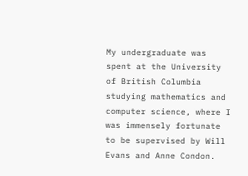My undergraduate was spent at the University of British Columbia studying mathematics and computer science, where I was immensely fortunate to be supervised by Will Evans and Anne Condon.